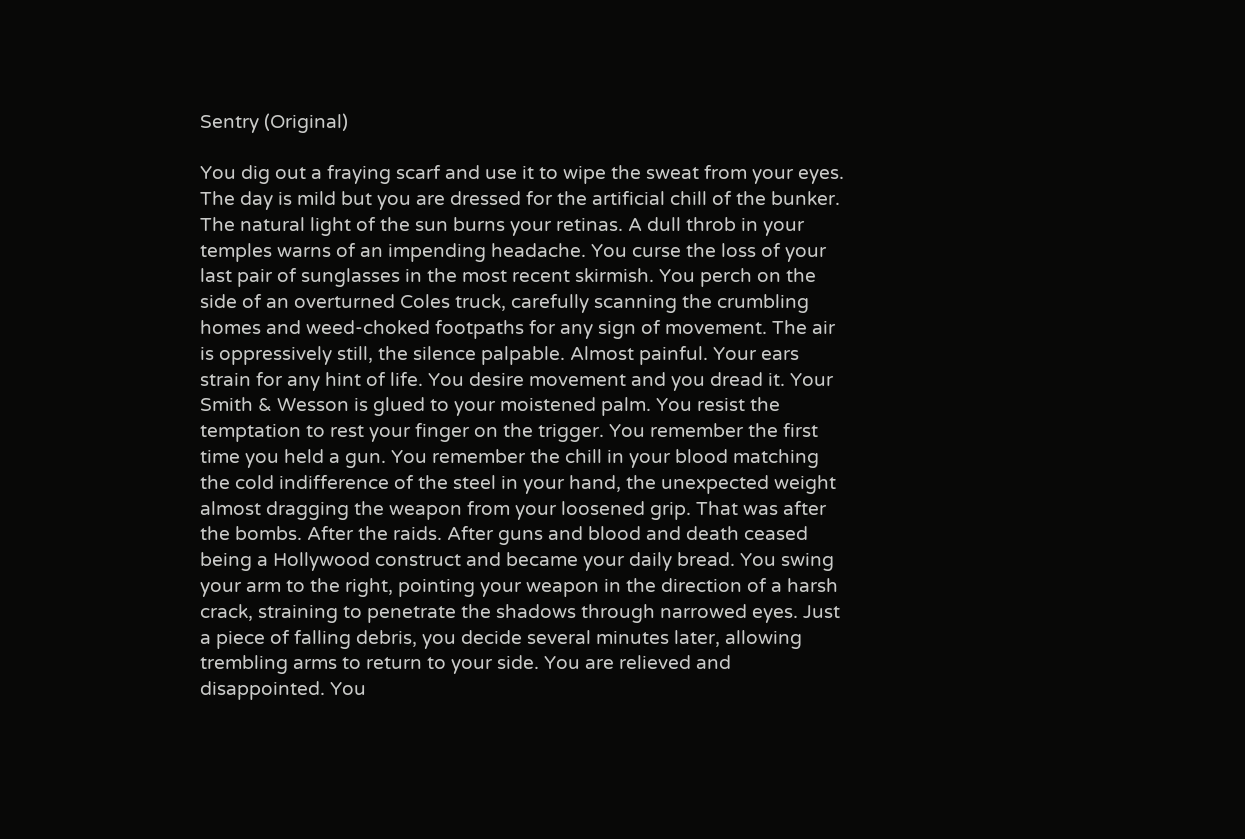Sentry (Original)

You dig out a fraying scarf and use it to wipe the sweat from your eyes. The day is mild but you are dressed for the artificial chill of the bunker. The natural light of the sun burns your retinas. A dull throb in your temples warns of an impending headache. You curse the loss of your last pair of sunglasses in the most recent skirmish. You perch on the side of an overturned Coles truck, carefully scanning the crumbling homes and weed-choked footpaths for any sign of movement. The air is oppressively still, the silence palpable. Almost painful. Your ears strain for any hint of life. You desire movement and you dread it. Your Smith & Wesson is glued to your moistened palm. You resist the temptation to rest your finger on the trigger. You remember the first time you held a gun. You remember the chill in your blood matching the cold indifference of the steel in your hand, the unexpected weight almost dragging the weapon from your loosened grip. That was after the bombs. After the raids. After guns and blood and death ceased being a Hollywood construct and became your daily bread. You swing your arm to the right, pointing your weapon in the direction of a harsh crack, straining to penetrate the shadows through narrowed eyes. Just a piece of falling debris, you decide several minutes later, allowing trembling arms to return to your side. You are relieved and disappointed. You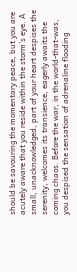should be savouring the momentary peace, but you are acutely aware that you reside within the storm’s eye. A small, unacknowledged, part of your heart despises the serenity, welcomes its transience, eagerly awaits the coming chaos. Before the war, in the world-that-was, you despised the sensation of adrenaline flooding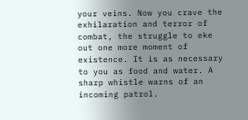your veins. Now you crave the exhilaration and terror of combat, the struggle to eke out one more moment of existence. It is as necessary to you as food and water. A sharp whistle warns of an incoming patrol.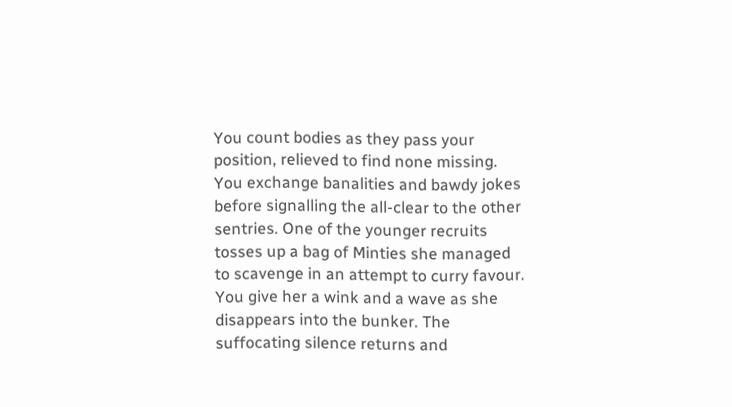You count bodies as they pass your position, relieved to find none missing. You exchange banalities and bawdy jokes before signalling the all-clear to the other sentries. One of the younger recruits tosses up a bag of Minties she managed to scavenge in an attempt to curry favour. You give her a wink and a wave as she disappears into the bunker. The suffocating silence returns and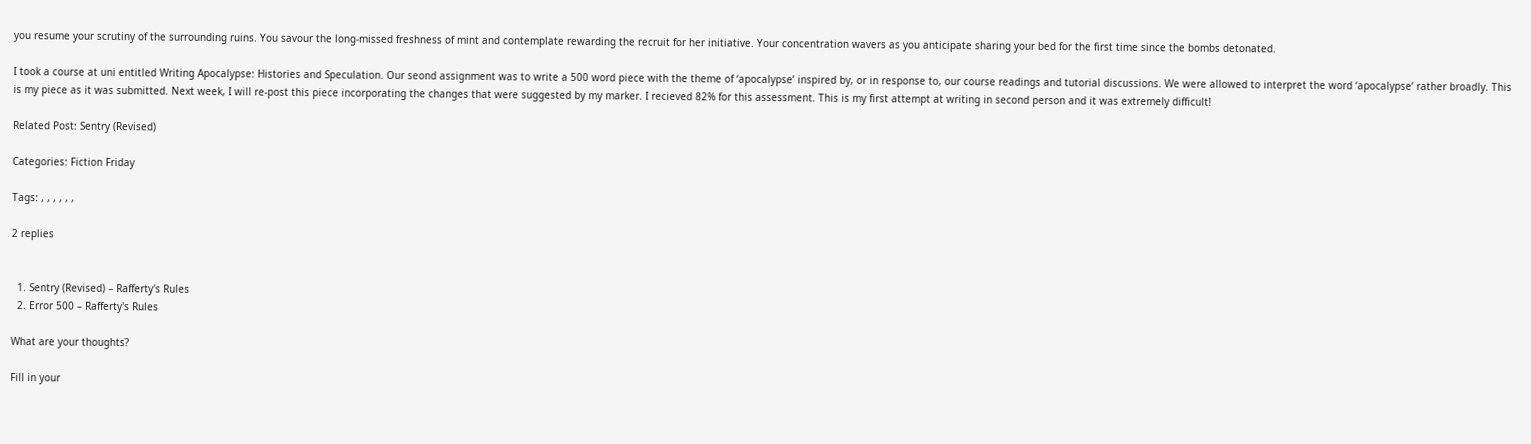you resume your scrutiny of the surrounding ruins. You savour the long-missed freshness of mint and contemplate rewarding the recruit for her initiative. Your concentration wavers as you anticipate sharing your bed for the first time since the bombs detonated.

I took a course at uni entitled Writing Apocalypse: Histories and Speculation. Our seond assignment was to write a 500 word piece with the theme of ‘apocalypse’ inspired by, or in response to, our course readings and tutorial discussions. We were allowed to interpret the word ‘apocalypse’ rather broadly. This is my piece as it was submitted. Next week, I will re-post this piece incorporating the changes that were suggested by my marker. I recieved 82% for this assessment. This is my first attempt at writing in second person and it was extremely difficult!

Related Post: Sentry (Revised)

Categories: Fiction Friday

Tags: , , , , , ,

2 replies


  1. Sentry (Revised) – Rafferty's Rules
  2. Error 500 – Rafferty's Rules

What are your thoughts?

Fill in your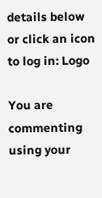details below or click an icon to log in: Logo

You are commenting using your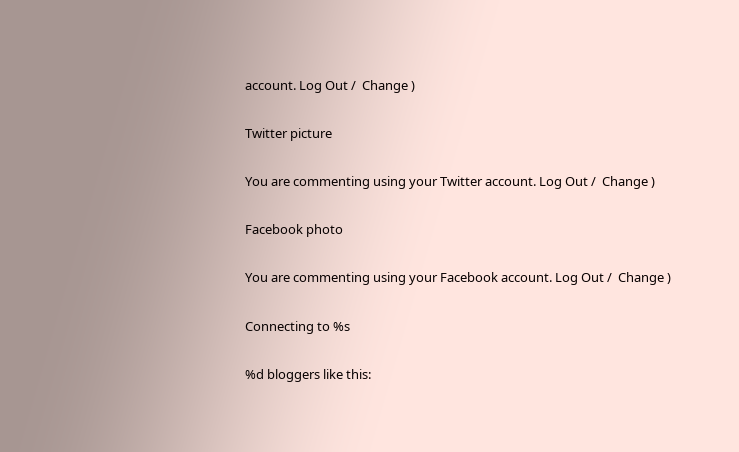account. Log Out /  Change )

Twitter picture

You are commenting using your Twitter account. Log Out /  Change )

Facebook photo

You are commenting using your Facebook account. Log Out /  Change )

Connecting to %s

%d bloggers like this: